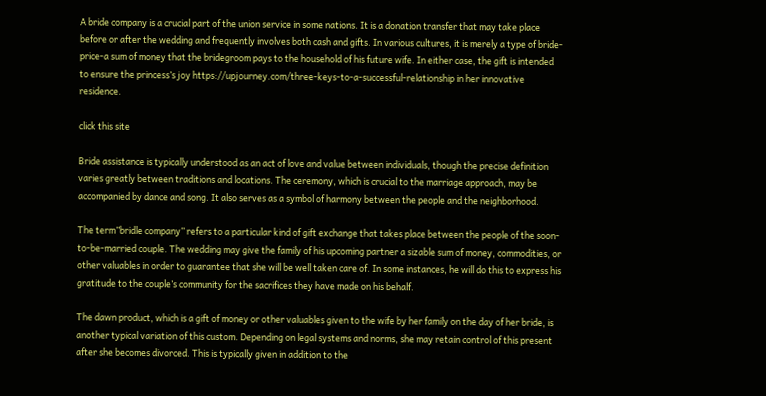A bride company is a crucial part of the union service in some nations. It is a donation transfer that may take place before or after the wedding and frequently involves both cash and gifts. In various cultures, it is merely a type of bride-price-a sum of money that the bridegroom pays to the household of his future wife. In either case, the gift is intended to ensure the princess’s joy https://upjourney.com/three-keys-to-a-successful-relationship in her innovative residence.

click this site

Bride assistance is typically understood as an act of love and value between individuals, though the precise definition varies greatly between traditions and locations. The ceremony, which is crucial to the marriage approach, may be accompanied by dance and song. It also serves as a symbol of harmony between the people and the neighborhood.

The term”bridle company” refers to a particular kind of gift exchange that takes place between the people of the soon-to-be-married couple. The wedding may give the family of his upcoming partner a sizable sum of money, commodities, or other valuables in order to guarantee that she will be well taken care of. In some instances, he will do this to express his gratitude to the couple’s community for the sacrifices they have made on his behalf.

The dawn product, which is a gift of money or other valuables given to the wife by her family on the day of her bride, is another typical variation of this custom. Depending on legal systems and norms, she may retain control of this present after she becomes divorced. This is typically given in addition to the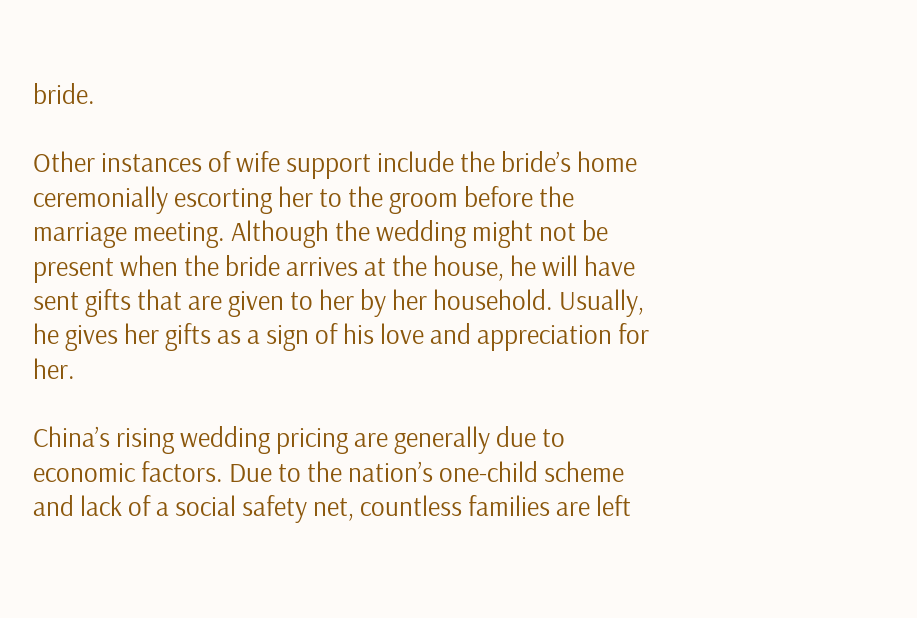bride.

Other instances of wife support include the bride’s home ceremonially escorting her to the groom before the marriage meeting. Although the wedding might not be present when the bride arrives at the house, he will have sent gifts that are given to her by her household. Usually, he gives her gifts as a sign of his love and appreciation for her.

China’s rising wedding pricing are generally due to economic factors. Due to the nation’s one-child scheme and lack of a social safety net, countless families are left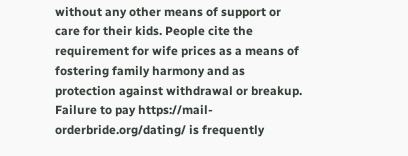without any other means of support or care for their kids. People cite the requirement for wife prices as a means of fostering family harmony and as protection against withdrawal or breakup. Failure to pay https://mail-orderbride.org/dating/ is frequently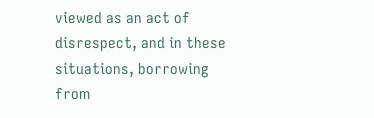viewed as an act of disrespect, and in these situations, borrowing from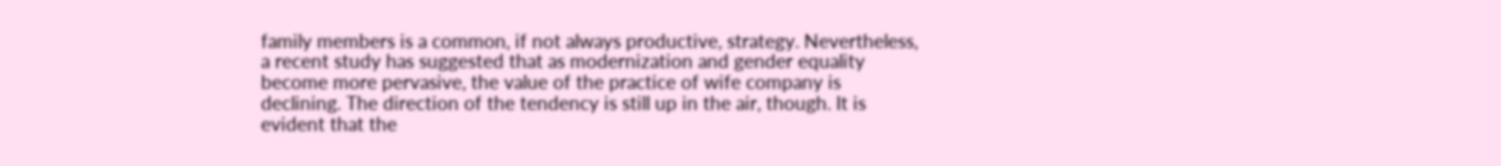family members is a common, if not always productive, strategy. Nevertheless, a recent study has suggested that as modernization and gender equality become more pervasive, the value of the practice of wife company is declining. The direction of the tendency is still up in the air, though. It is evident that the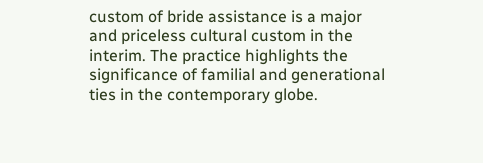custom of bride assistance is a major and priceless cultural custom in the interim. The practice highlights the significance of familial and generational ties in the contemporary globe.